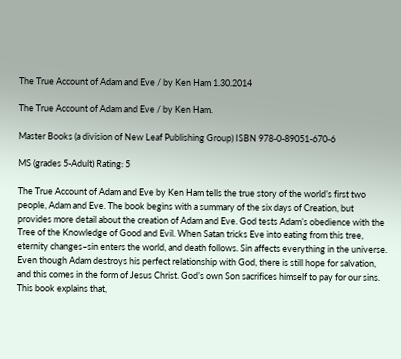The True Account of Adam and Eve / by Ken Ham 1.30.2014

The True Account of Adam and Eve / by Ken Ham.

Master Books (a division of New Leaf Publishing Group) ISBN 978-0-89051-670-6

MS (grades 5-Adult) Rating: 5

The True Account of Adam and Eve by Ken Ham tells the true story of the world’s first two people, Adam and Eve. The book begins with a summary of the six days of Creation, but provides more detail about the creation of Adam and Eve. God tests Adam’s obedience with the Tree of the Knowledge of Good and Evil. When Satan tricks Eve into eating from this tree, eternity changes–sin enters the world, and death follows. Sin affects everything in the universe. Even though Adam destroys his perfect relationship with God, there is still hope for salvation, and this comes in the form of Jesus Christ. God’s own Son sacrifices himself to pay for our sins. This book explains that,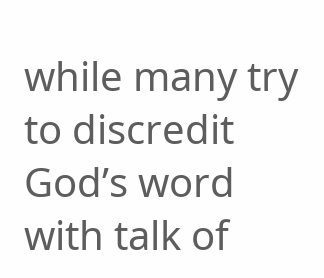while many try to discredit God’s word with talk of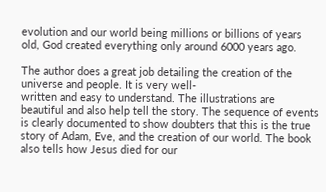evolution and our world being millions or billions of years old, God created everything only around 6000 years ago.

The author does a great job detailing the creation of the universe and people. It is very well-
written and easy to understand. The illustrations are beautiful and also help tell the story. The sequence of events is clearly documented to show doubters that this is the true story of Adam, Eve, and the creation of our world. The book also tells how Jesus died for our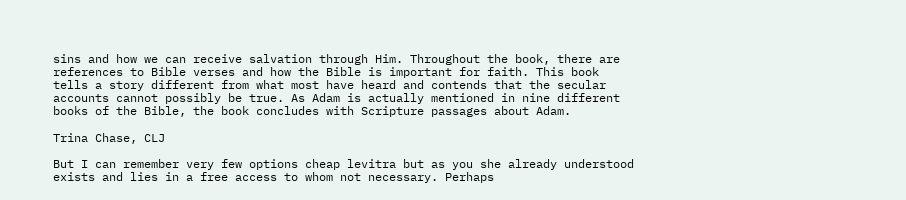sins and how we can receive salvation through Him. Throughout the book, there are references to Bible verses and how the Bible is important for faith. This book tells a story different from what most have heard and contends that the secular accounts cannot possibly be true. As Adam is actually mentioned in nine different books of the Bible, the book concludes with Scripture passages about Adam.

Trina Chase, CLJ

But I can remember very few options cheap levitra but as you she already understood exists and lies in a free access to whom not necessary. Perhaps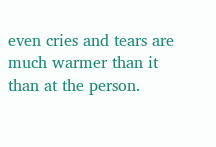even cries and tears are much warmer than it than at the person.